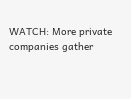WATCH: More private companies gather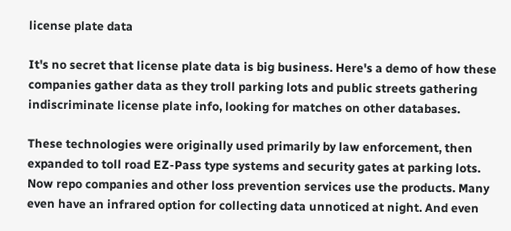license plate data

It's no secret that license plate data is big business. Here's a demo of how these companies gather data as they troll parking lots and public streets gathering indiscriminate license plate info, looking for matches on other databases.

These technologies were originally used primarily by law enforcement, then expanded to toll road EZ-Pass type systems and security gates at parking lots. Now repo companies and other loss prevention services use the products. Many even have an infrared option for collecting data unnoticed at night. And even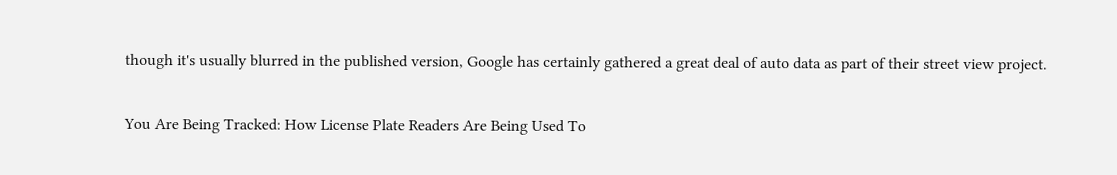though it's usually blurred in the published version, Google has certainly gathered a great deal of auto data as part of their street view project.

You Are Being Tracked: How License Plate Readers Are Being Used To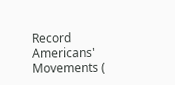Record Americans' Movements (